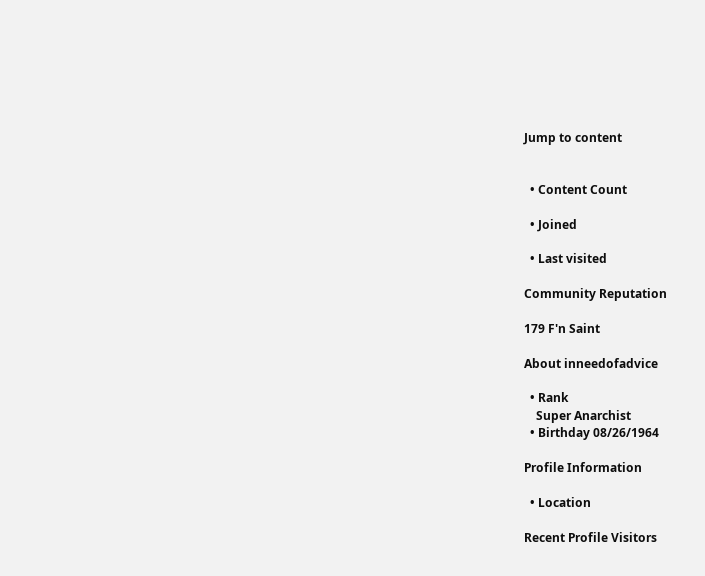Jump to content


  • Content Count

  • Joined

  • Last visited

Community Reputation

179 F'n Saint

About inneedofadvice

  • Rank
    Super Anarchist
  • Birthday 08/26/1964

Profile Information

  • Location

Recent Profile Visitors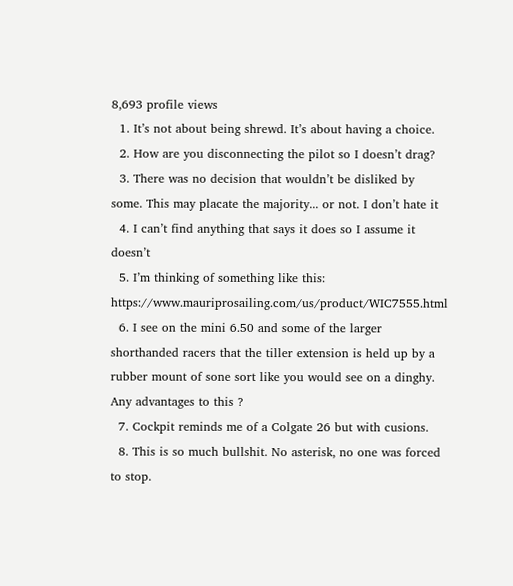8,693 profile views
  1. It’s not about being shrewd. It’s about having a choice.
  2. How are you disconnecting the pilot so I doesn’t drag?
  3. There was no decision that wouldn’t be disliked by some. This may placate the majority... or not. I don’t hate it
  4. I can’t find anything that says it does so I assume it doesn’t
  5. I’m thinking of something like this: https://www.mauriprosailing.com/us/product/WIC7555.html
  6. I see on the mini 6.50 and some of the larger shorthanded racers that the tiller extension is held up by a rubber mount of sone sort like you would see on a dinghy. Any advantages to this ?
  7. Cockpit reminds me of a Colgate 26 but with cusions.
  8. This is so much bullshit. No asterisk, no one was forced to stop.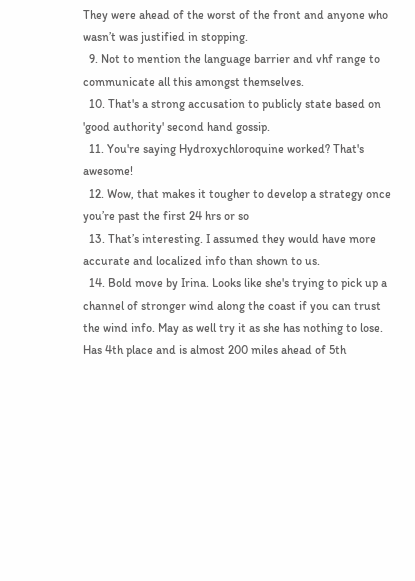They were ahead of the worst of the front and anyone who wasn’t was justified in stopping.
  9. Not to mention the language barrier and vhf range to communicate all this amongst themselves.
  10. That's a strong accusation to publicly state based on 'good authority' second hand gossip.
  11. You're saying Hydroxychloroquine worked? That's awesome!
  12. Wow, that makes it tougher to develop a strategy once you’re past the first 24 hrs or so
  13. That’s interesting. I assumed they would have more accurate and localized info than shown to us.
  14. Bold move by Irina. Looks like she's trying to pick up a channel of stronger wind along the coast if you can trust the wind info. May as well try it as she has nothing to lose. Has 4th place and is almost 200 miles ahead of 5th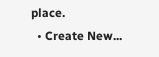place.
  • Create New...